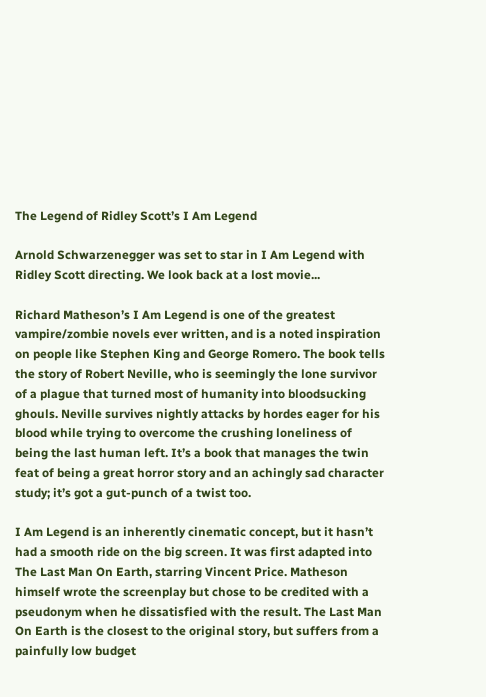The Legend of Ridley Scott’s I Am Legend

Arnold Schwarzenegger was set to star in I Am Legend with Ridley Scott directing. We look back at a lost movie...

Richard Matheson’s I Am Legend is one of the greatest vampire/zombie novels ever written, and is a noted inspiration on people like Stephen King and George Romero. The book tells the story of Robert Neville, who is seemingly the lone survivor of a plague that turned most of humanity into bloodsucking ghouls. Neville survives nightly attacks by hordes eager for his blood while trying to overcome the crushing loneliness of being the last human left. It’s a book that manages the twin feat of being a great horror story and an achingly sad character study; it’s got a gut-punch of a twist too.

I Am Legend is an inherently cinematic concept, but it hasn’t had a smooth ride on the big screen. It was first adapted into The Last Man On Earth, starring Vincent Price. Matheson himself wrote the screenplay but chose to be credited with a pseudonym when he dissatisfied with the result. The Last Man On Earth is the closest to the original story, but suffers from a painfully low budget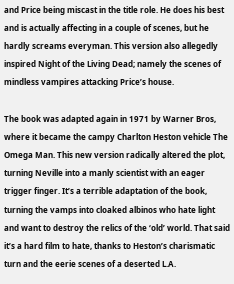and Price being miscast in the title role. He does his best and is actually affecting in a couple of scenes, but he hardly screams everyman. This version also allegedly inspired Night of the Living Dead; namely the scenes of mindless vampires attacking Price’s house.

The book was adapted again in 1971 by Warner Bros, where it became the campy Charlton Heston vehicle The Omega Man. This new version radically altered the plot, turning Neville into a manly scientist with an eager trigger finger. It’s a terrible adaptation of the book, turning the vamps into cloaked albinos who hate light and want to destroy the relics of the ‘old’ world. That said it’s a hard film to hate, thanks to Heston’s charismatic turn and the eerie scenes of a deserted L.A.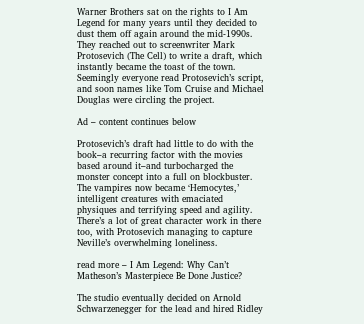Warner Brothers sat on the rights to I Am Legend for many years until they decided to dust them off again around the mid-1990s. They reached out to screenwriter Mark Protosevich (The Cell) to write a draft, which instantly became the toast of the town. Seemingly everyone read Protosevich’s script, and soon names like Tom Cruise and Michael Douglas were circling the project.

Ad – content continues below

Protosevich’s draft had little to do with the book–a recurring factor with the movies based around it–and turbocharged the monster concept into a full on blockbuster. The vampires now became ‘Hemocytes,’ intelligent creatures with emaciated physiques and terrifying speed and agility. There’s a lot of great character work in there too, with Protosevich managing to capture Neville’s overwhelming loneliness.

read more – I Am Legend: Why Can’t Matheson’s Masterpiece Be Done Justice?

The studio eventually decided on Arnold Schwarzenegger for the lead and hired Ridley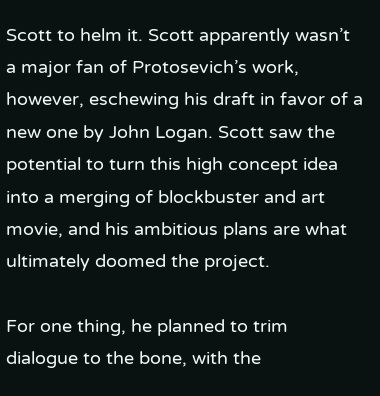Scott to helm it. Scott apparently wasn’t a major fan of Protosevich’s work, however, eschewing his draft in favor of a new one by John Logan. Scott saw the potential to turn this high concept idea into a merging of blockbuster and art movie, and his ambitious plans are what ultimately doomed the project.

For one thing, he planned to trim dialogue to the bone, with the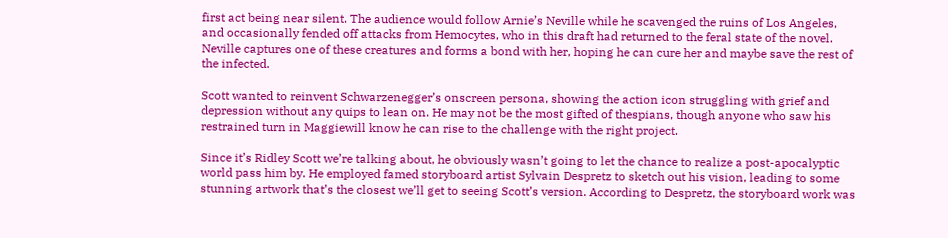first act being near silent. The audience would follow Arnie’s Neville while he scavenged the ruins of Los Angeles, and occasionally fended off attacks from Hemocytes, who in this draft had returned to the feral state of the novel. Neville captures one of these creatures and forms a bond with her, hoping he can cure her and maybe save the rest of the infected.

Scott wanted to reinvent Schwarzenegger’s onscreen persona, showing the action icon struggling with grief and depression without any quips to lean on. He may not be the most gifted of thespians, though anyone who saw his restrained turn in Maggiewill know he can rise to the challenge with the right project.

Since it’s Ridley Scott we’re talking about, he obviously wasn’t going to let the chance to realize a post-apocalyptic world pass him by. He employed famed storyboard artist Sylvain Despretz to sketch out his vision, leading to some stunning artwork that’s the closest we’ll get to seeing Scott’s version. According to Despretz, the storyboard work was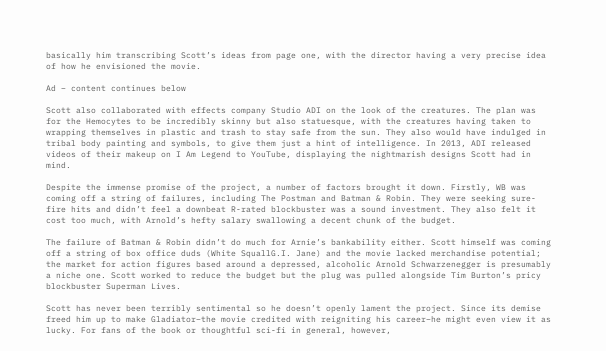basically him transcribing Scott’s ideas from page one, with the director having a very precise idea of how he envisioned the movie.

Ad – content continues below

Scott also collaborated with effects company Studio ADI on the look of the creatures. The plan was for the Hemocytes to be incredibly skinny but also statuesque, with the creatures having taken to wrapping themselves in plastic and trash to stay safe from the sun. They also would have indulged in tribal body painting and symbols, to give them just a hint of intelligence. In 2013, ADI released videos of their makeup on I Am Legend to YouTube, displaying the nightmarish designs Scott had in mind.

Despite the immense promise of the project, a number of factors brought it down. Firstly, WB was coming off a string of failures, including The Postman and Batman & Robin. They were seeking sure-fire hits and didn’t feel a downbeat R-rated blockbuster was a sound investment. They also felt it cost too much, with Arnold’s hefty salary swallowing a decent chunk of the budget.

The failure of Batman & Robin didn’t do much for Arnie’s bankability either. Scott himself was coming off a string of box office duds (White SquallG.I. Jane) and the movie lacked merchandise potential; the market for action figures based around a depressed, alcoholic Arnold Schwarzenegger is presumably a niche one. Scott worked to reduce the budget but the plug was pulled alongside Tim Burton’s pricy blockbuster Superman Lives.

Scott has never been terribly sentimental so he doesn’t openly lament the project. Since its demise freed him up to make Gladiator–the movie credited with reigniting his career–he might even view it as lucky. For fans of the book or thoughtful sci-fi in general, however,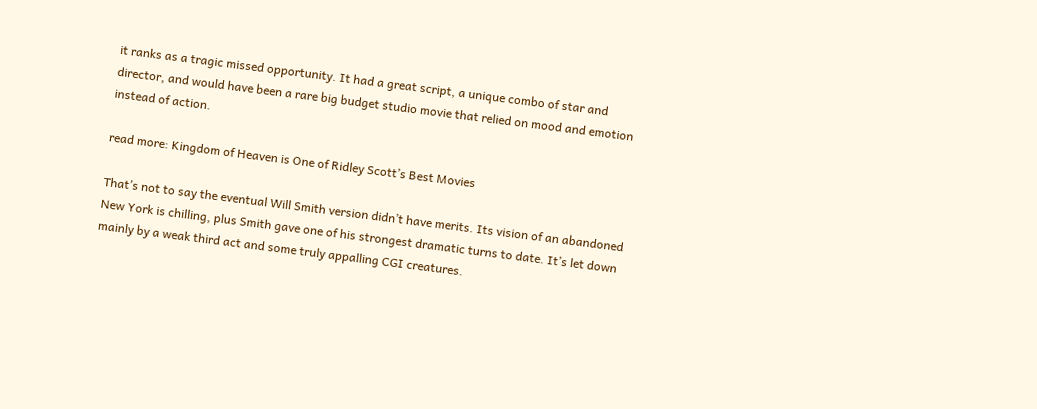it ranks as a tragic missed opportunity. It had a great script, a unique combo of star and director, and would have been a rare big budget studio movie that relied on mood and emotion instead of action.

read more: Kingdom of Heaven is One of Ridley Scott’s Best Movies

That’s not to say the eventual Will Smith version didn’t have merits. Its vision of an abandoned New York is chilling, plus Smith gave one of his strongest dramatic turns to date. It’s let down mainly by a weak third act and some truly appalling CGI creatures.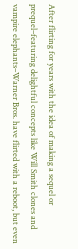After flirting for years with the idea of making a sequel or prequel–featuring delightful concepts like Will Smith clones and vampire elephants–Warner Bros. have flirted with a reboot, but even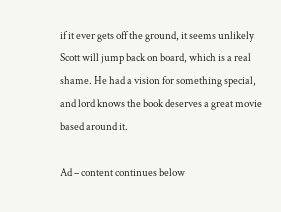if it ever gets off the ground, it seems unlikely Scott will jump back on board, which is a real shame. He had a vision for something special, and lord knows the book deserves a great movie based around it.

Ad – content continues below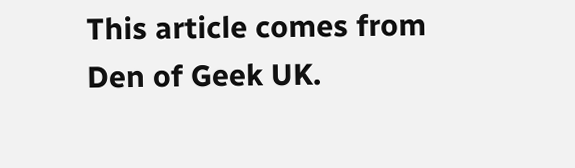This article comes from Den of Geek UK.